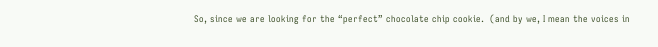So, since we are looking for the “perfect” chocolate chip cookie.  (and by we, I mean the voices in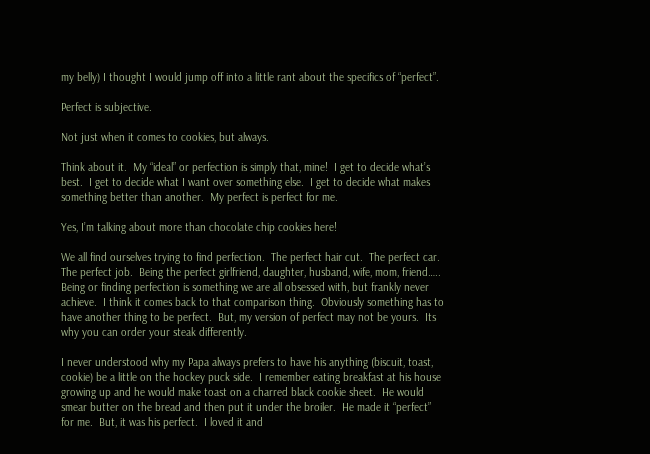my belly) I thought I would jump off into a little rant about the specifics of “perfect”.

Perfect is subjective.

Not just when it comes to cookies, but always.

Think about it.  My “ideal” or perfection is simply that, mine!  I get to decide what’s best.  I get to decide what I want over something else.  I get to decide what makes something better than another.  My perfect is perfect for me.

Yes, I’m talking about more than chocolate chip cookies here!

We all find ourselves trying to find perfection.  The perfect hair cut.  The perfect car.  The perfect job.  Being the perfect girlfriend, daughter, husband, wife, mom, friend….. Being or finding perfection is something we are all obsessed with, but frankly never achieve.  I think it comes back to that comparison thing.  Obviously something has to have another thing to be perfect.  But, my version of perfect may not be yours.  Its why you can order your steak differently.

I never understood why my Papa always prefers to have his anything (biscuit, toast, cookie) be a little on the hockey puck side.  I remember eating breakfast at his house growing up and he would make toast on a charred black cookie sheet.  He would smear butter on the bread and then put it under the broiler.  He made it “perfect” for me.  But, it was his perfect.  I loved it and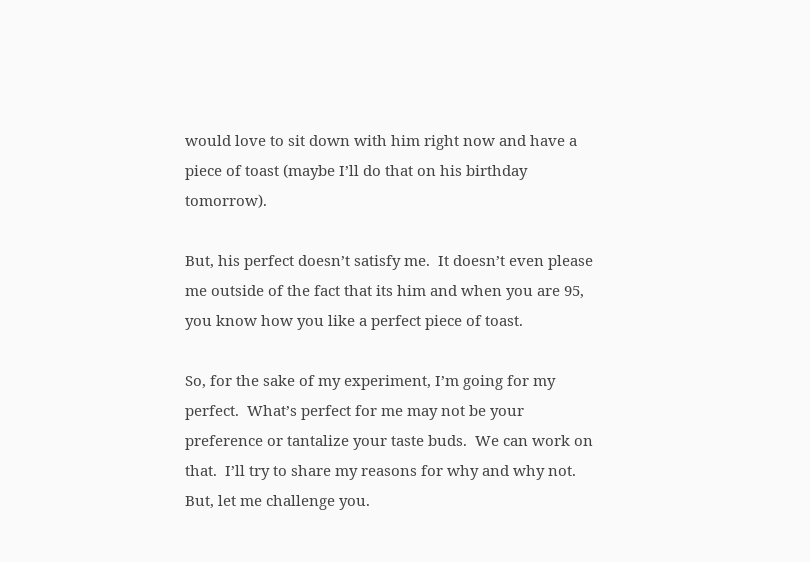would love to sit down with him right now and have a piece of toast (maybe I’ll do that on his birthday tomorrow).

But, his perfect doesn’t satisfy me.  It doesn’t even please me outside of the fact that its him and when you are 95, you know how you like a perfect piece of toast.

So, for the sake of my experiment, I’m going for my perfect.  What’s perfect for me may not be your preference or tantalize your taste buds.  We can work on that.  I’ll try to share my reasons for why and why not.  But, let me challenge you.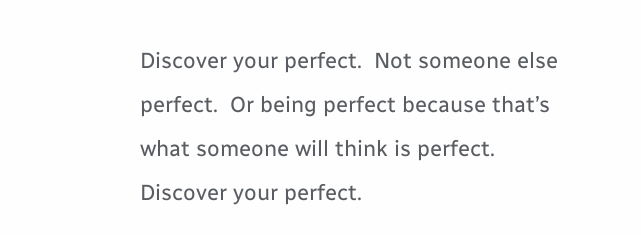Discover your perfect.  Not someone else perfect.  Or being perfect because that’s what someone will think is perfect.  Discover your perfect.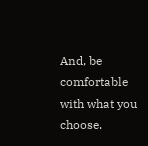And, be comfortable with what you choose.